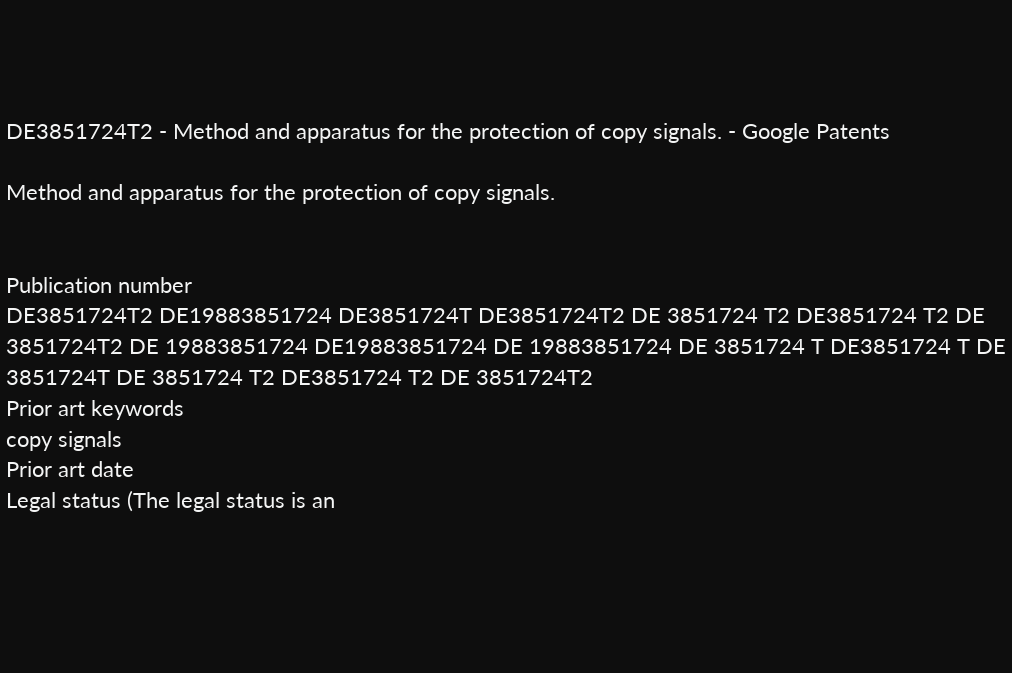DE3851724T2 - Method and apparatus for the protection of copy signals. - Google Patents

Method and apparatus for the protection of copy signals.


Publication number
DE3851724T2 DE19883851724 DE3851724T DE3851724T2 DE 3851724 T2 DE3851724 T2 DE 3851724T2 DE 19883851724 DE19883851724 DE 19883851724 DE 3851724 T DE3851724 T DE 3851724T DE 3851724 T2 DE3851724 T2 DE 3851724T2
Prior art keywords
copy signals
Prior art date
Legal status (The legal status is an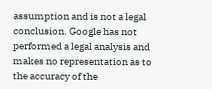assumption and is not a legal conclusion. Google has not performed a legal analysis and makes no representation as to the accuracy of the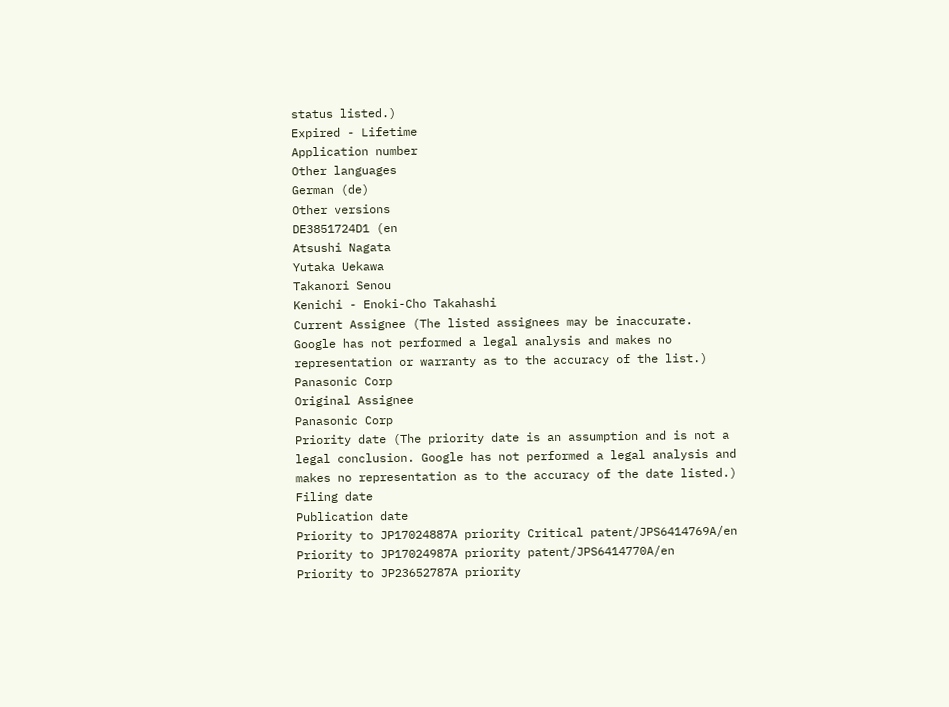status listed.)
Expired - Lifetime
Application number
Other languages
German (de)
Other versions
DE3851724D1 (en
Atsushi Nagata
Yutaka Uekawa
Takanori Senou
Kenichi - Enoki-Cho Takahashi
Current Assignee (The listed assignees may be inaccurate. Google has not performed a legal analysis and makes no representation or warranty as to the accuracy of the list.)
Panasonic Corp
Original Assignee
Panasonic Corp
Priority date (The priority date is an assumption and is not a legal conclusion. Google has not performed a legal analysis and makes no representation as to the accuracy of the date listed.)
Filing date
Publication date
Priority to JP17024887A priority Critical patent/JPS6414769A/en
Priority to JP17024987A priority patent/JPS6414770A/en
Priority to JP23652787A priority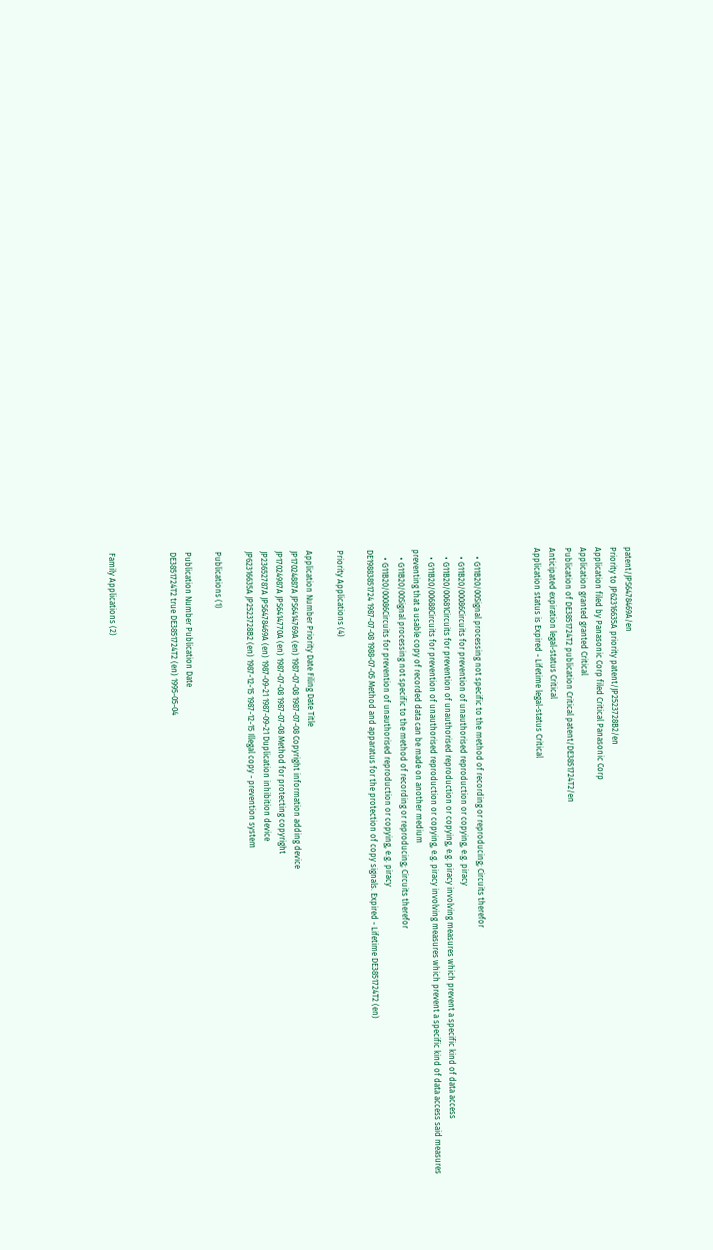patent/JPS6478469A/en
Priority to JP62316635A priority patent/JP2523728B2/en
Application filed by Panasonic Corp filed Critical Panasonic Corp
Application granted granted Critical
Publication of DE3851724T2 publication Critical patent/DE3851724T2/en
Anticipated expiration legal-status Critical
Application status is Expired - Lifetime legal-status Critical



    • G11B20/00Signal processing not specific to the method of recording or reproducing; Circuits therefor
    • G11B20/00086Circuits for prevention of unauthorised reproduction or copying, e.g. piracy
    • G11B20/00681Circuits for prevention of unauthorised reproduction or copying, e.g. piracy involving measures which prevent a specific kind of data access
    • G11B20/00688Circuits for prevention of unauthorised reproduction or copying, e.g. piracy involving measures which prevent a specific kind of data access said measures preventing that a usable copy of recorded data can be made on another medium
    • G11B20/00Signal processing not specific to the method of recording or reproducing; Circuits therefor
    • G11B20/00086Circuits for prevention of unauthorised reproduction or copying, e.g. piracy
DE19883851724 1987-07-08 1988-07-05 Method and apparatus for the protection of copy signals. Expired - Lifetime DE3851724T2 (en)

Priority Applications (4)

Application Number Priority Date Filing Date Title
JP17024887A JPS6414769A (en) 1987-07-08 1987-07-08 Copyright information adding device
JP17024987A JPS6414770A (en) 1987-07-08 1987-07-08 Method for protecting copyright
JP23652787A JPS6478469A (en) 1987-09-21 1987-09-21 Duplication inhibition device
JP62316635A JP2523728B2 (en) 1987-12-15 1987-12-15 Illegal copy - prevention system

Publications (1)

Publication Number Publication Date
DE3851724T2 true DE3851724T2 (en) 1995-05-04



Family Applications (2)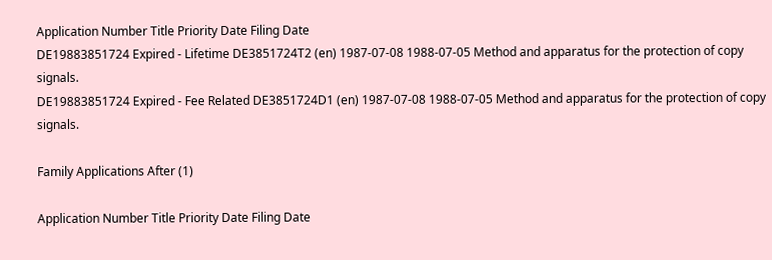Application Number Title Priority Date Filing Date
DE19883851724 Expired - Lifetime DE3851724T2 (en) 1987-07-08 1988-07-05 Method and apparatus for the protection of copy signals.
DE19883851724 Expired - Fee Related DE3851724D1 (en) 1987-07-08 1988-07-05 Method and apparatus for the protection of copy signals.

Family Applications After (1)

Application Number Title Priority Date Filing Date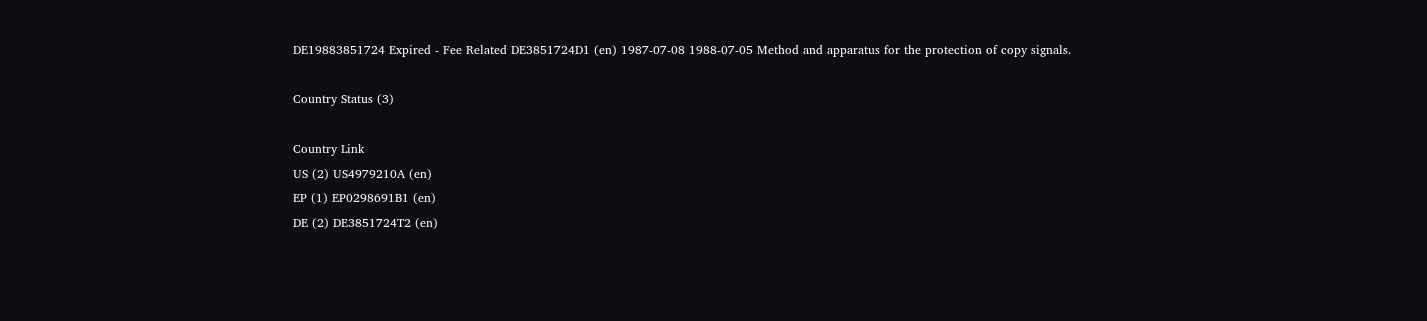DE19883851724 Expired - Fee Related DE3851724D1 (en) 1987-07-08 1988-07-05 Method and apparatus for the protection of copy signals.

Country Status (3)

Country Link
US (2) US4979210A (en)
EP (1) EP0298691B1 (en)
DE (2) DE3851724T2 (en)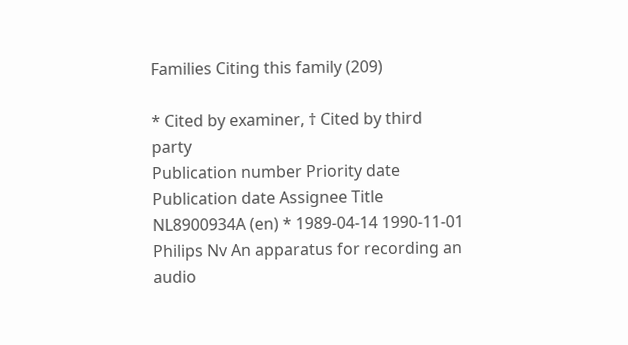Families Citing this family (209)

* Cited by examiner, † Cited by third party
Publication number Priority date Publication date Assignee Title
NL8900934A (en) * 1989-04-14 1990-11-01 Philips Nv An apparatus for recording an audio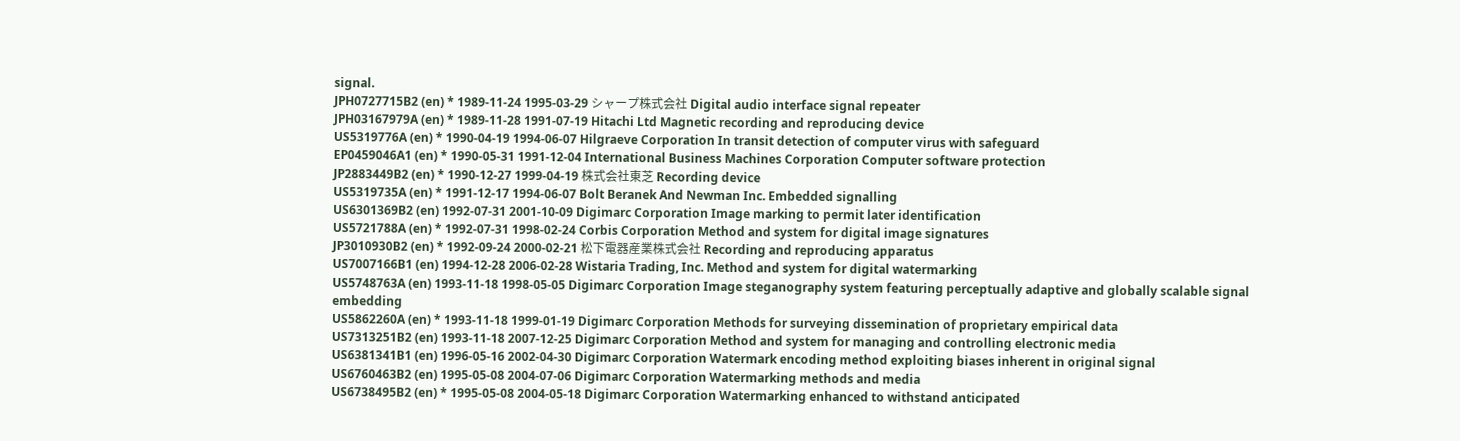signal.
JPH0727715B2 (en) * 1989-11-24 1995-03-29 シャープ株式会社 Digital audio interface signal repeater
JPH03167979A (en) * 1989-11-28 1991-07-19 Hitachi Ltd Magnetic recording and reproducing device
US5319776A (en) * 1990-04-19 1994-06-07 Hilgraeve Corporation In transit detection of computer virus with safeguard
EP0459046A1 (en) * 1990-05-31 1991-12-04 International Business Machines Corporation Computer software protection
JP2883449B2 (en) * 1990-12-27 1999-04-19 株式会社東芝 Recording device
US5319735A (en) * 1991-12-17 1994-06-07 Bolt Beranek And Newman Inc. Embedded signalling
US6301369B2 (en) 1992-07-31 2001-10-09 Digimarc Corporation Image marking to permit later identification
US5721788A (en) * 1992-07-31 1998-02-24 Corbis Corporation Method and system for digital image signatures
JP3010930B2 (en) * 1992-09-24 2000-02-21 松下電器産業株式会社 Recording and reproducing apparatus
US7007166B1 (en) 1994-12-28 2006-02-28 Wistaria Trading, Inc. Method and system for digital watermarking
US5748763A (en) 1993-11-18 1998-05-05 Digimarc Corporation Image steganography system featuring perceptually adaptive and globally scalable signal embedding
US5862260A (en) * 1993-11-18 1999-01-19 Digimarc Corporation Methods for surveying dissemination of proprietary empirical data
US7313251B2 (en) 1993-11-18 2007-12-25 Digimarc Corporation Method and system for managing and controlling electronic media
US6381341B1 (en) 1996-05-16 2002-04-30 Digimarc Corporation Watermark encoding method exploiting biases inherent in original signal
US6760463B2 (en) 1995-05-08 2004-07-06 Digimarc Corporation Watermarking methods and media
US6738495B2 (en) * 1995-05-08 2004-05-18 Digimarc Corporation Watermarking enhanced to withstand anticipated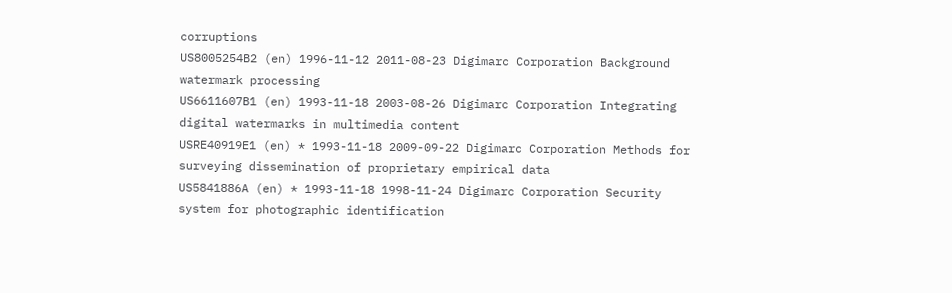corruptions
US8005254B2 (en) 1996-11-12 2011-08-23 Digimarc Corporation Background watermark processing
US6611607B1 (en) 1993-11-18 2003-08-26 Digimarc Corporation Integrating digital watermarks in multimedia content
USRE40919E1 (en) * 1993-11-18 2009-09-22 Digimarc Corporation Methods for surveying dissemination of proprietary empirical data
US5841886A (en) * 1993-11-18 1998-11-24 Digimarc Corporation Security system for photographic identification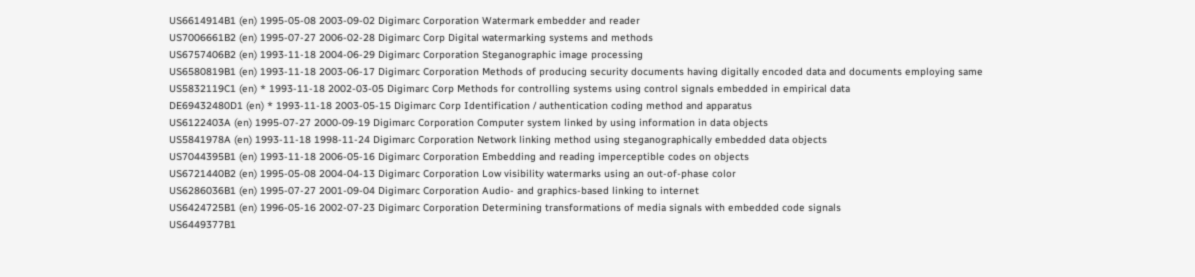US6614914B1 (en) 1995-05-08 2003-09-02 Digimarc Corporation Watermark embedder and reader
US7006661B2 (en) 1995-07-27 2006-02-28 Digimarc Corp Digital watermarking systems and methods
US6757406B2 (en) 1993-11-18 2004-06-29 Digimarc Corporation Steganographic image processing
US6580819B1 (en) 1993-11-18 2003-06-17 Digimarc Corporation Methods of producing security documents having digitally encoded data and documents employing same
US5832119C1 (en) * 1993-11-18 2002-03-05 Digimarc Corp Methods for controlling systems using control signals embedded in empirical data
DE69432480D1 (en) * 1993-11-18 2003-05-15 Digimarc Corp Identification / authentication coding method and apparatus
US6122403A (en) 1995-07-27 2000-09-19 Digimarc Corporation Computer system linked by using information in data objects
US5841978A (en) 1993-11-18 1998-11-24 Digimarc Corporation Network linking method using steganographically embedded data objects
US7044395B1 (en) 1993-11-18 2006-05-16 Digimarc Corporation Embedding and reading imperceptible codes on objects
US6721440B2 (en) 1995-05-08 2004-04-13 Digimarc Corporation Low visibility watermarks using an out-of-phase color
US6286036B1 (en) 1995-07-27 2001-09-04 Digimarc Corporation Audio- and graphics-based linking to internet
US6424725B1 (en) 1996-05-16 2002-07-23 Digimarc Corporation Determining transformations of media signals with embedded code signals
US6449377B1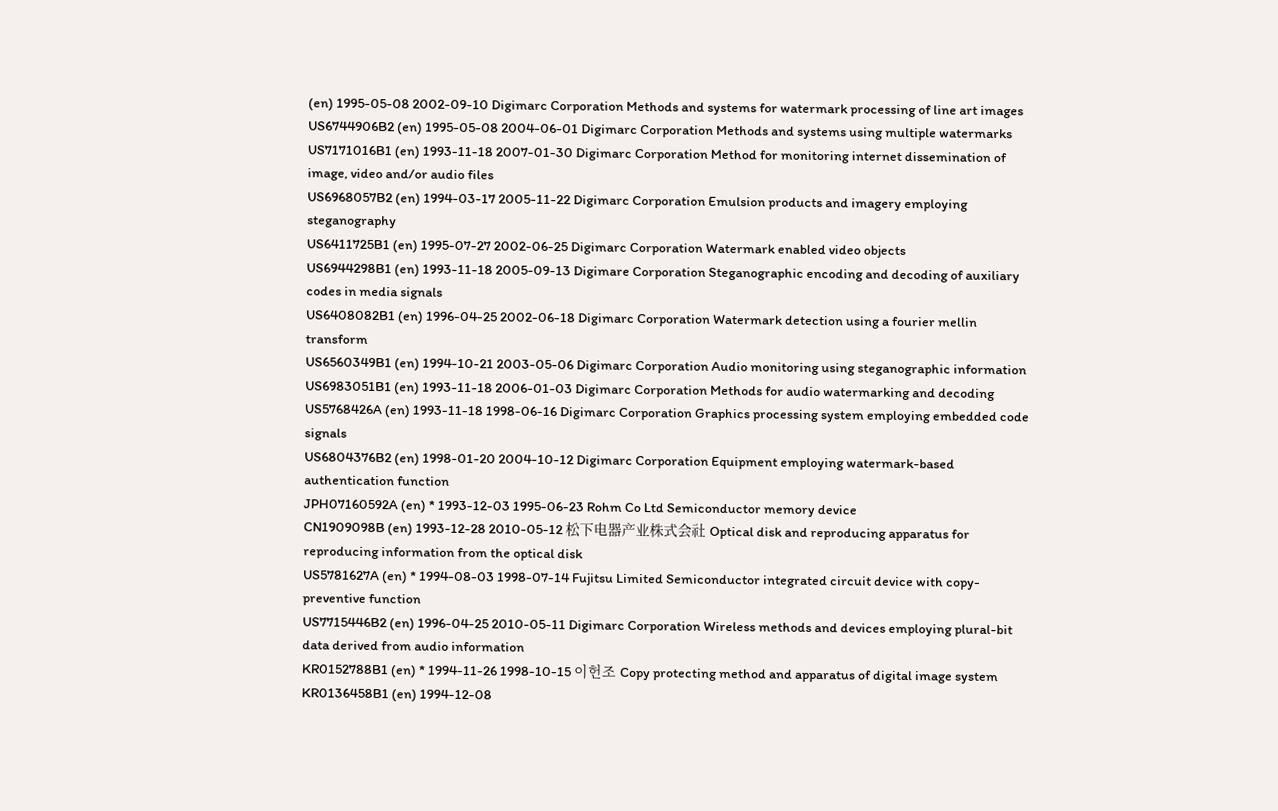(en) 1995-05-08 2002-09-10 Digimarc Corporation Methods and systems for watermark processing of line art images
US6744906B2 (en) 1995-05-08 2004-06-01 Digimarc Corporation Methods and systems using multiple watermarks
US7171016B1 (en) 1993-11-18 2007-01-30 Digimarc Corporation Method for monitoring internet dissemination of image, video and/or audio files
US6968057B2 (en) 1994-03-17 2005-11-22 Digimarc Corporation Emulsion products and imagery employing steganography
US6411725B1 (en) 1995-07-27 2002-06-25 Digimarc Corporation Watermark enabled video objects
US6944298B1 (en) 1993-11-18 2005-09-13 Digimare Corporation Steganographic encoding and decoding of auxiliary codes in media signals
US6408082B1 (en) 1996-04-25 2002-06-18 Digimarc Corporation Watermark detection using a fourier mellin transform
US6560349B1 (en) 1994-10-21 2003-05-06 Digimarc Corporation Audio monitoring using steganographic information
US6983051B1 (en) 1993-11-18 2006-01-03 Digimarc Corporation Methods for audio watermarking and decoding
US5768426A (en) 1993-11-18 1998-06-16 Digimarc Corporation Graphics processing system employing embedded code signals
US6804376B2 (en) 1998-01-20 2004-10-12 Digimarc Corporation Equipment employing watermark-based authentication function
JPH07160592A (en) * 1993-12-03 1995-06-23 Rohm Co Ltd Semiconductor memory device
CN1909098B (en) 1993-12-28 2010-05-12 松下电器产业株式会社 Optical disk and reproducing apparatus for reproducing information from the optical disk
US5781627A (en) * 1994-08-03 1998-07-14 Fujitsu Limited Semiconductor integrated circuit device with copy-preventive function
US7715446B2 (en) 1996-04-25 2010-05-11 Digimarc Corporation Wireless methods and devices employing plural-bit data derived from audio information
KR0152788B1 (en) * 1994-11-26 1998-10-15 이헌조 Copy protecting method and apparatus of digital image system
KR0136458B1 (en) 1994-12-08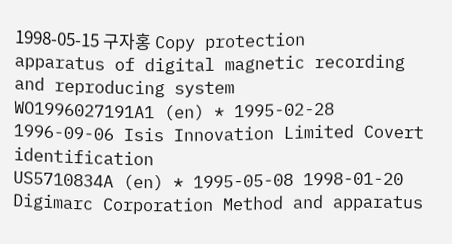1998-05-15 구자홍 Copy protection apparatus of digital magnetic recording and reproducing system
WO1996027191A1 (en) * 1995-02-28 1996-09-06 Isis Innovation Limited Covert identification
US5710834A (en) * 1995-05-08 1998-01-20 Digimarc Corporation Method and apparatus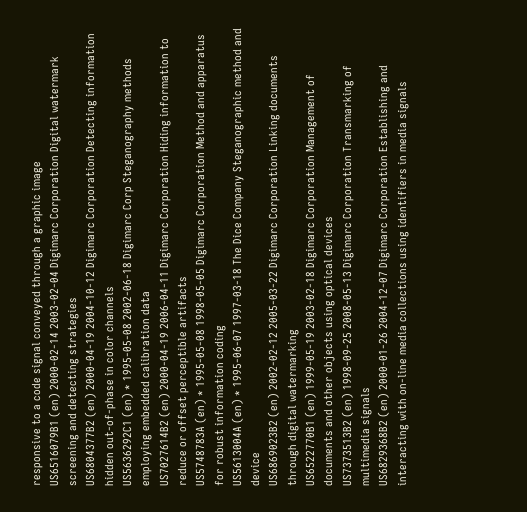responsive to a code signal conveyed through a graphic image
US6516079B1 (en) 2000-02-14 2003-02-04 Digimarc Corporation Digital watermark screening and detecting strategies
US6804377B2 (en) 2000-04-19 2004-10-12 Digimarc Corporation Detecting information hidden out-of-phase in color channels
US5636292C1 (en) * 1995-05-08 2002-06-18 Digimarc Corp Steganography methods employing embedded calibration data
US7027614B2 (en) 2000-04-19 2006-04-11 Digimarc Corporation Hiding information to reduce or offset perceptible artifacts
US5748783A (en) * 1995-05-08 1998-05-05 Digimarc Corporation Method and apparatus for robust information coding
US5613004A (en) * 1995-06-07 1997-03-18 The Dice Company Steganographic method and device
US6869023B2 (en) 2002-02-12 2005-03-22 Digimarc Corporation Linking documents through digital watermarking
US6522770B1 (en) 1999-05-19 2003-02-18 Digimarc Corporation Management of documents and other objects using optical devices
US7373513B2 (en) 1998-09-25 2008-05-13 Digimarc Corporation Transmarking of multimedia signals
US6829368B2 (en) 2000-01-26 2004-12-07 Digimarc Corporation Establishing and interacting with on-line media collections using identifiers in media signals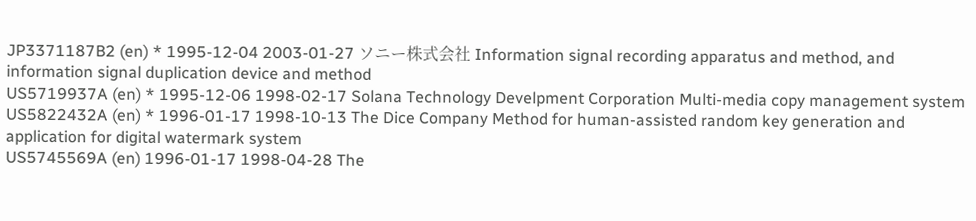JP3371187B2 (en) * 1995-12-04 2003-01-27 ソニー株式会社 Information signal recording apparatus and method, and information signal duplication device and method
US5719937A (en) * 1995-12-06 1998-02-17 Solana Technology Develpment Corporation Multi-media copy management system
US5822432A (en) * 1996-01-17 1998-10-13 The Dice Company Method for human-assisted random key generation and application for digital watermark system
US5745569A (en) 1996-01-17 1998-04-28 The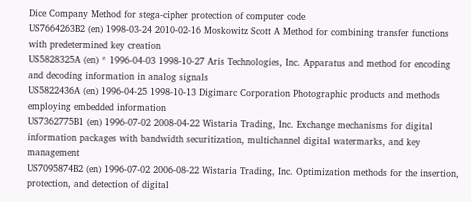Dice Company Method for stega-cipher protection of computer code
US7664263B2 (en) 1998-03-24 2010-02-16 Moskowitz Scott A Method for combining transfer functions with predetermined key creation
US5828325A (en) * 1996-04-03 1998-10-27 Aris Technologies, Inc. Apparatus and method for encoding and decoding information in analog signals
US5822436A (en) 1996-04-25 1998-10-13 Digimarc Corporation Photographic products and methods employing embedded information
US7362775B1 (en) 1996-07-02 2008-04-22 Wistaria Trading, Inc. Exchange mechanisms for digital information packages with bandwidth securitization, multichannel digital watermarks, and key management
US7095874B2 (en) 1996-07-02 2006-08-22 Wistaria Trading, Inc. Optimization methods for the insertion, protection, and detection of digital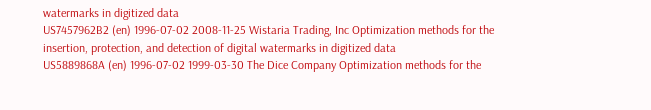watermarks in digitized data
US7457962B2 (en) 1996-07-02 2008-11-25 Wistaria Trading, Inc Optimization methods for the insertion, protection, and detection of digital watermarks in digitized data
US5889868A (en) 1996-07-02 1999-03-30 The Dice Company Optimization methods for the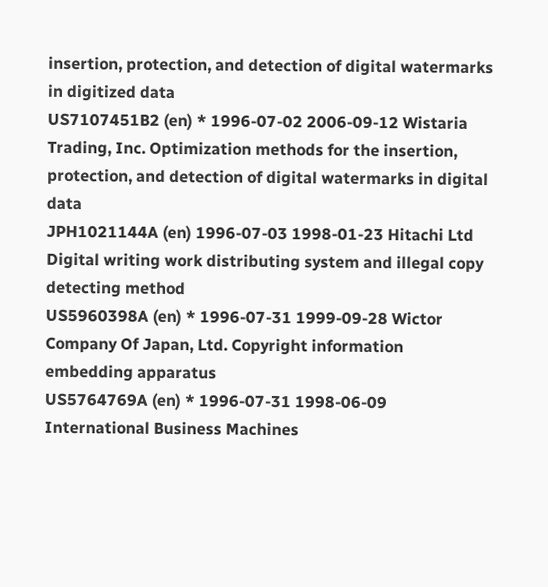insertion, protection, and detection of digital watermarks in digitized data
US7107451B2 (en) * 1996-07-02 2006-09-12 Wistaria Trading, Inc. Optimization methods for the insertion, protection, and detection of digital watermarks in digital data
JPH1021144A (en) 1996-07-03 1998-01-23 Hitachi Ltd Digital writing work distributing system and illegal copy detecting method
US5960398A (en) * 1996-07-31 1999-09-28 Wictor Company Of Japan, Ltd. Copyright information embedding apparatus
US5764769A (en) * 1996-07-31 1998-06-09 International Business Machines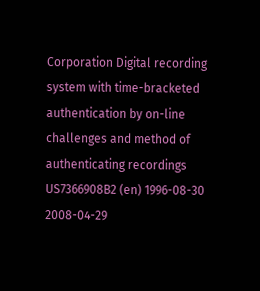Corporation Digital recording system with time-bracketed authentication by on-line challenges and method of authenticating recordings
US7366908B2 (en) 1996-08-30 2008-04-29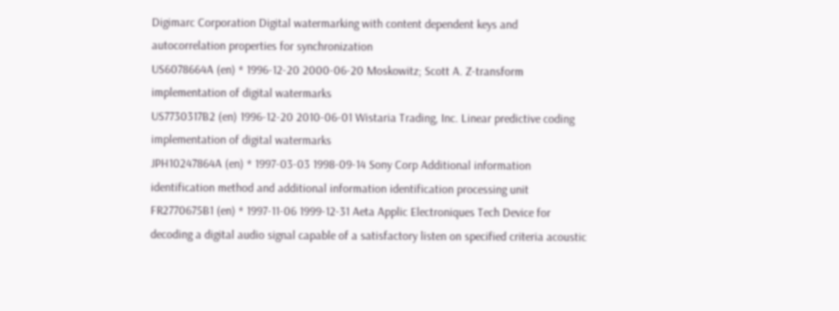Digimarc Corporation Digital watermarking with content dependent keys and autocorrelation properties for synchronization
US6078664A (en) * 1996-12-20 2000-06-20 Moskowitz; Scott A. Z-transform implementation of digital watermarks
US7730317B2 (en) 1996-12-20 2010-06-01 Wistaria Trading, Inc. Linear predictive coding implementation of digital watermarks
JPH10247864A (en) * 1997-03-03 1998-09-14 Sony Corp Additional information identification method and additional information identification processing unit
FR2770675B1 (en) * 1997-11-06 1999-12-31 Aeta Applic Electroniques Tech Device for decoding a digital audio signal capable of a satisfactory listen on specified criteria acoustic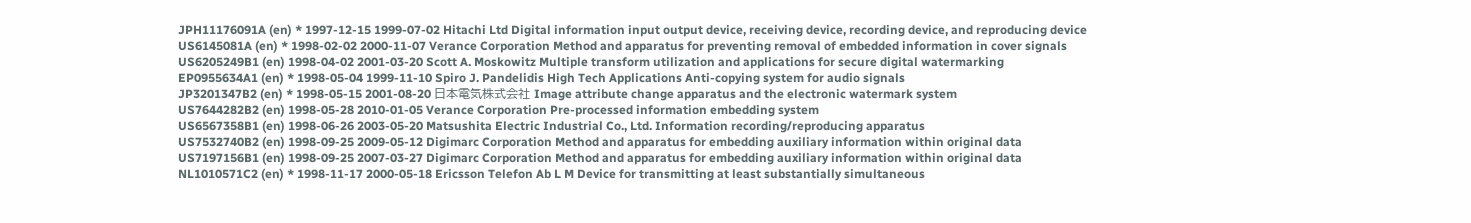JPH11176091A (en) * 1997-12-15 1999-07-02 Hitachi Ltd Digital information input output device, receiving device, recording device, and reproducing device
US6145081A (en) * 1998-02-02 2000-11-07 Verance Corporation Method and apparatus for preventing removal of embedded information in cover signals
US6205249B1 (en) 1998-04-02 2001-03-20 Scott A. Moskowitz Multiple transform utilization and applications for secure digital watermarking
EP0955634A1 (en) * 1998-05-04 1999-11-10 Spiro J. Pandelidis High Tech Applications Anti-copying system for audio signals
JP3201347B2 (en) * 1998-05-15 2001-08-20 日本電気株式会社 Image attribute change apparatus and the electronic watermark system
US7644282B2 (en) 1998-05-28 2010-01-05 Verance Corporation Pre-processed information embedding system
US6567358B1 (en) 1998-06-26 2003-05-20 Matsushita Electric Industrial Co., Ltd. Information recording/reproducing apparatus
US7532740B2 (en) 1998-09-25 2009-05-12 Digimarc Corporation Method and apparatus for embedding auxiliary information within original data
US7197156B1 (en) 1998-09-25 2007-03-27 Digimarc Corporation Method and apparatus for embedding auxiliary information within original data
NL1010571C2 (en) * 1998-11-17 2000-05-18 Ericsson Telefon Ab L M Device for transmitting at least substantially simultaneous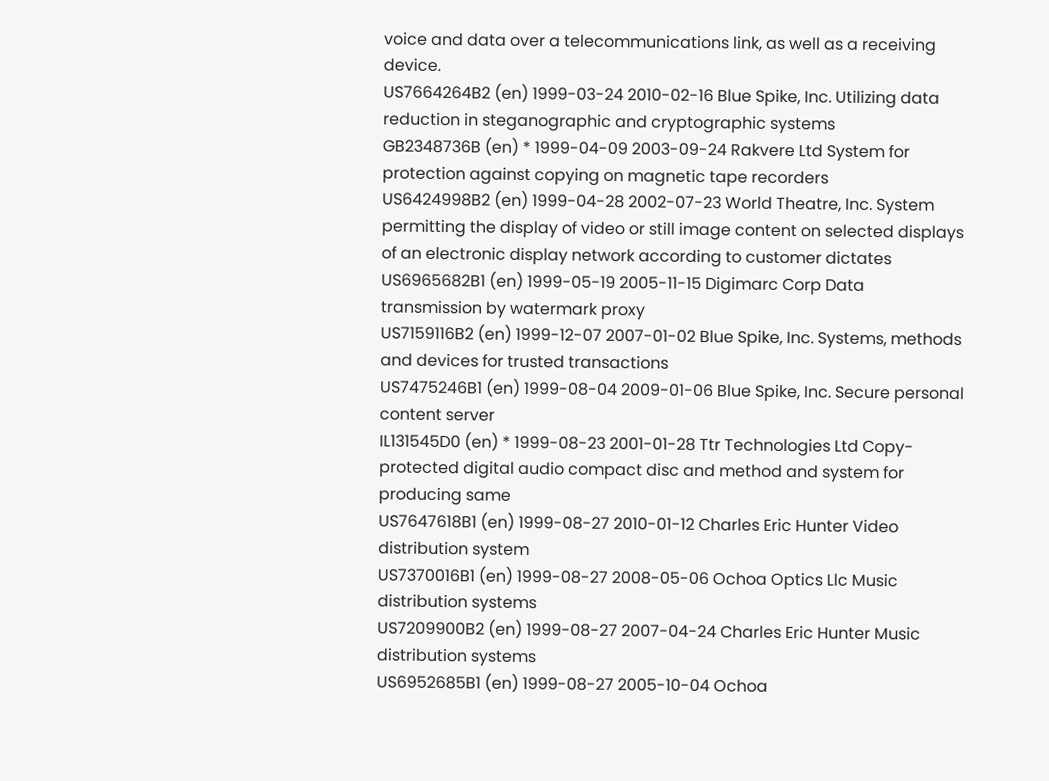voice and data over a telecommunications link, as well as a receiving device.
US7664264B2 (en) 1999-03-24 2010-02-16 Blue Spike, Inc. Utilizing data reduction in steganographic and cryptographic systems
GB2348736B (en) * 1999-04-09 2003-09-24 Rakvere Ltd System for protection against copying on magnetic tape recorders
US6424998B2 (en) 1999-04-28 2002-07-23 World Theatre, Inc. System permitting the display of video or still image content on selected displays of an electronic display network according to customer dictates
US6965682B1 (en) 1999-05-19 2005-11-15 Digimarc Corp Data transmission by watermark proxy
US7159116B2 (en) 1999-12-07 2007-01-02 Blue Spike, Inc. Systems, methods and devices for trusted transactions
US7475246B1 (en) 1999-08-04 2009-01-06 Blue Spike, Inc. Secure personal content server
IL131545D0 (en) * 1999-08-23 2001-01-28 Ttr Technologies Ltd Copy-protected digital audio compact disc and method and system for producing same
US7647618B1 (en) 1999-08-27 2010-01-12 Charles Eric Hunter Video distribution system
US7370016B1 (en) 1999-08-27 2008-05-06 Ochoa Optics Llc Music distribution systems
US7209900B2 (en) 1999-08-27 2007-04-24 Charles Eric Hunter Music distribution systems
US6952685B1 (en) 1999-08-27 2005-10-04 Ochoa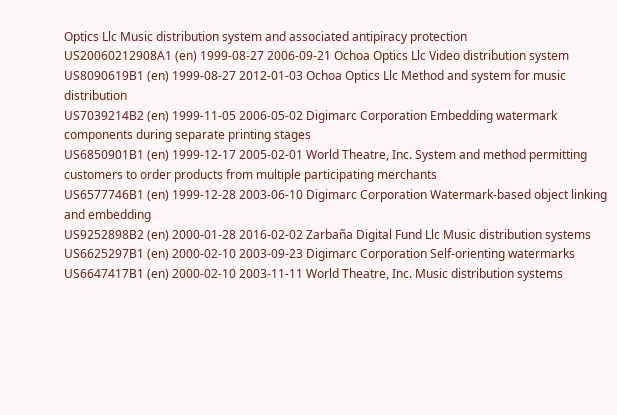Optics Llc Music distribution system and associated antipiracy protection
US20060212908A1 (en) 1999-08-27 2006-09-21 Ochoa Optics Llc Video distribution system
US8090619B1 (en) 1999-08-27 2012-01-03 Ochoa Optics Llc Method and system for music distribution
US7039214B2 (en) 1999-11-05 2006-05-02 Digimarc Corporation Embedding watermark components during separate printing stages
US6850901B1 (en) 1999-12-17 2005-02-01 World Theatre, Inc. System and method permitting customers to order products from multiple participating merchants
US6577746B1 (en) 1999-12-28 2003-06-10 Digimarc Corporation Watermark-based object linking and embedding
US9252898B2 (en) 2000-01-28 2016-02-02 Zarbaña Digital Fund Llc Music distribution systems
US6625297B1 (en) 2000-02-10 2003-09-23 Digimarc Corporation Self-orienting watermarks
US6647417B1 (en) 2000-02-10 2003-11-11 World Theatre, Inc. Music distribution systems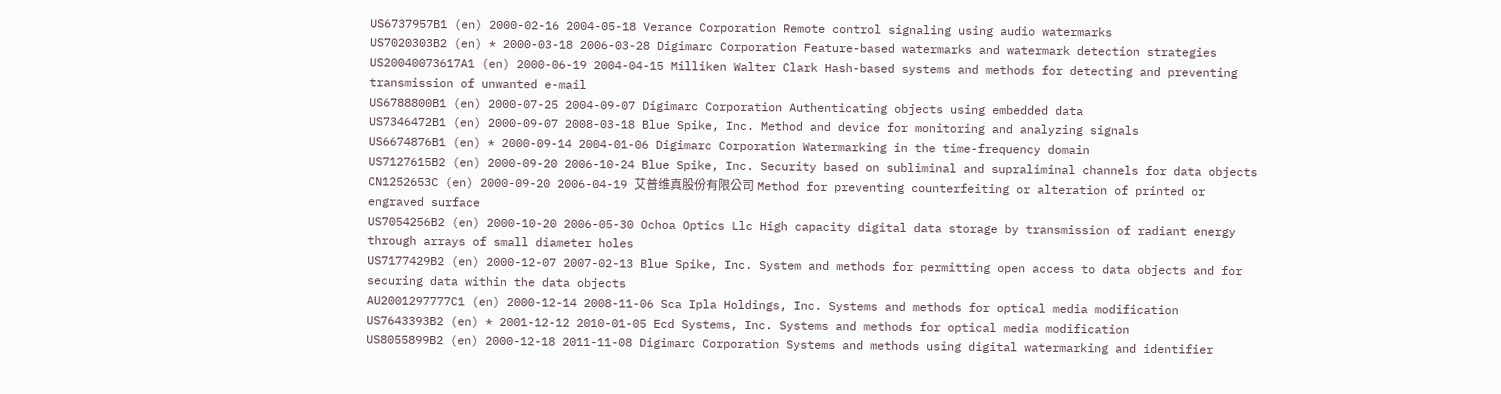US6737957B1 (en) 2000-02-16 2004-05-18 Verance Corporation Remote control signaling using audio watermarks
US7020303B2 (en) * 2000-03-18 2006-03-28 Digimarc Corporation Feature-based watermarks and watermark detection strategies
US20040073617A1 (en) 2000-06-19 2004-04-15 Milliken Walter Clark Hash-based systems and methods for detecting and preventing transmission of unwanted e-mail
US6788800B1 (en) 2000-07-25 2004-09-07 Digimarc Corporation Authenticating objects using embedded data
US7346472B1 (en) 2000-09-07 2008-03-18 Blue Spike, Inc. Method and device for monitoring and analyzing signals
US6674876B1 (en) * 2000-09-14 2004-01-06 Digimarc Corporation Watermarking in the time-frequency domain
US7127615B2 (en) 2000-09-20 2006-10-24 Blue Spike, Inc. Security based on subliminal and supraliminal channels for data objects
CN1252653C (en) 2000-09-20 2006-04-19 艾普维真股份有限公司 Method for preventing counterfeiting or alteration of printed or engraved surface
US7054256B2 (en) 2000-10-20 2006-05-30 Ochoa Optics Llc High capacity digital data storage by transmission of radiant energy through arrays of small diameter holes
US7177429B2 (en) 2000-12-07 2007-02-13 Blue Spike, Inc. System and methods for permitting open access to data objects and for securing data within the data objects
AU2001297777C1 (en) 2000-12-14 2008-11-06 Sca Ipla Holdings, Inc. Systems and methods for optical media modification
US7643393B2 (en) * 2001-12-12 2010-01-05 Ecd Systems, Inc. Systems and methods for optical media modification
US8055899B2 (en) 2000-12-18 2011-11-08 Digimarc Corporation Systems and methods using digital watermarking and identifier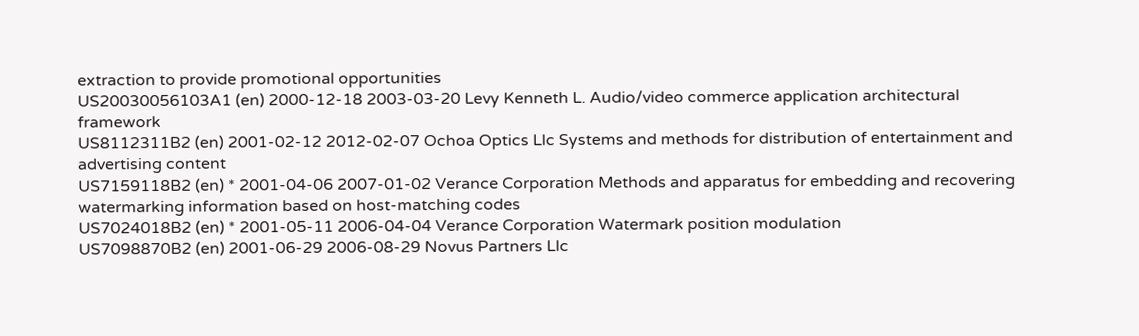extraction to provide promotional opportunities
US20030056103A1 (en) 2000-12-18 2003-03-20 Levy Kenneth L. Audio/video commerce application architectural framework
US8112311B2 (en) 2001-02-12 2012-02-07 Ochoa Optics Llc Systems and methods for distribution of entertainment and advertising content
US7159118B2 (en) * 2001-04-06 2007-01-02 Verance Corporation Methods and apparatus for embedding and recovering watermarking information based on host-matching codes
US7024018B2 (en) * 2001-05-11 2006-04-04 Verance Corporation Watermark position modulation
US7098870B2 (en) 2001-06-29 2006-08-29 Novus Partners Llc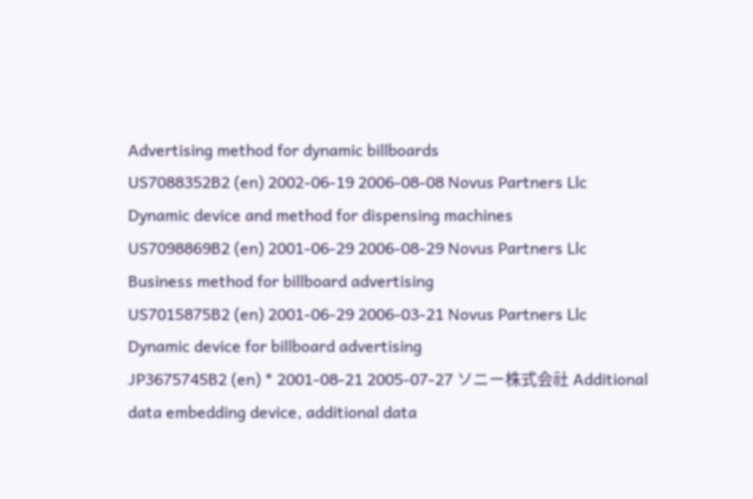Advertising method for dynamic billboards
US7088352B2 (en) 2002-06-19 2006-08-08 Novus Partners Llc Dynamic device and method for dispensing machines
US7098869B2 (en) 2001-06-29 2006-08-29 Novus Partners Llc Business method for billboard advertising
US7015875B2 (en) 2001-06-29 2006-03-21 Novus Partners Llc Dynamic device for billboard advertising
JP3675745B2 (en) * 2001-08-21 2005-07-27 ソニー株式会社 Additional data embedding device, additional data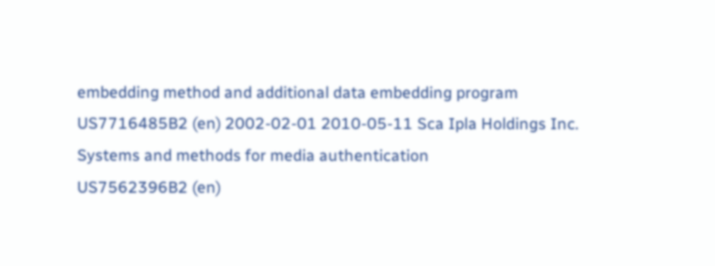embedding method and additional data embedding program
US7716485B2 (en) 2002-02-01 2010-05-11 Sca Ipla Holdings Inc. Systems and methods for media authentication
US7562396B2 (en)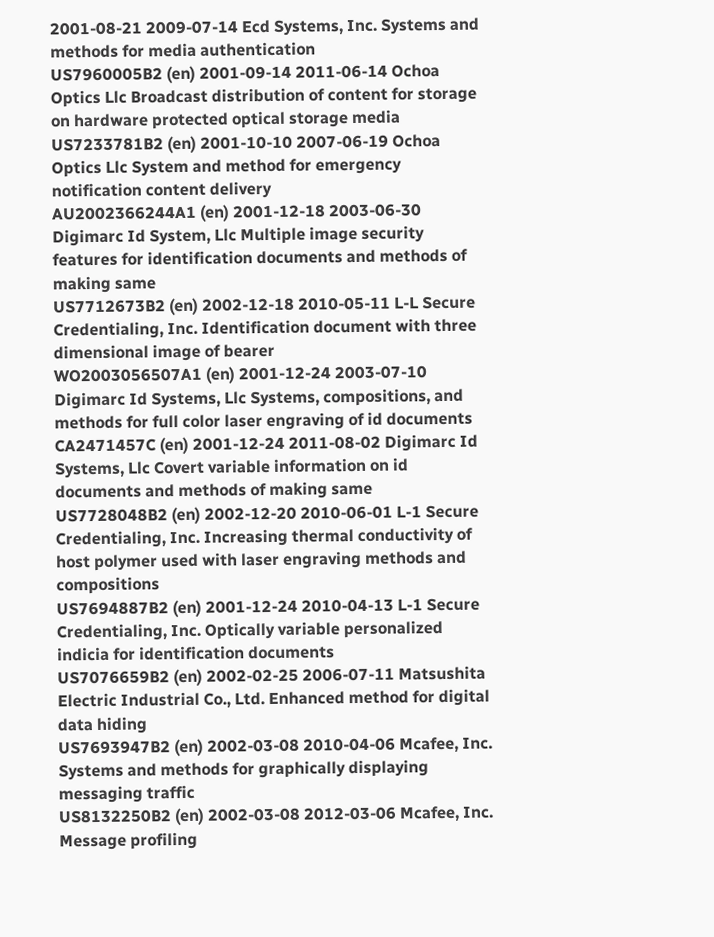2001-08-21 2009-07-14 Ecd Systems, Inc. Systems and methods for media authentication
US7960005B2 (en) 2001-09-14 2011-06-14 Ochoa Optics Llc Broadcast distribution of content for storage on hardware protected optical storage media
US7233781B2 (en) 2001-10-10 2007-06-19 Ochoa Optics Llc System and method for emergency notification content delivery
AU2002366244A1 (en) 2001-12-18 2003-06-30 Digimarc Id System, Llc Multiple image security features for identification documents and methods of making same
US7712673B2 (en) 2002-12-18 2010-05-11 L-L Secure Credentialing, Inc. Identification document with three dimensional image of bearer
WO2003056507A1 (en) 2001-12-24 2003-07-10 Digimarc Id Systems, Llc Systems, compositions, and methods for full color laser engraving of id documents
CA2471457C (en) 2001-12-24 2011-08-02 Digimarc Id Systems, Llc Covert variable information on id documents and methods of making same
US7728048B2 (en) 2002-12-20 2010-06-01 L-1 Secure Credentialing, Inc. Increasing thermal conductivity of host polymer used with laser engraving methods and compositions
US7694887B2 (en) 2001-12-24 2010-04-13 L-1 Secure Credentialing, Inc. Optically variable personalized indicia for identification documents
US7076659B2 (en) 2002-02-25 2006-07-11 Matsushita Electric Industrial Co., Ltd. Enhanced method for digital data hiding
US7693947B2 (en) 2002-03-08 2010-04-06 Mcafee, Inc. Systems and methods for graphically displaying messaging traffic
US8132250B2 (en) 2002-03-08 2012-03-06 Mcafee, Inc. Message profiling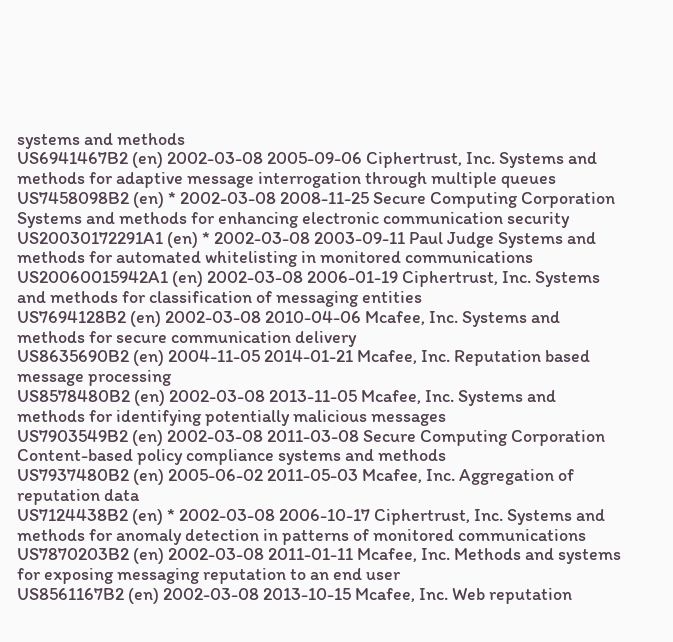systems and methods
US6941467B2 (en) 2002-03-08 2005-09-06 Ciphertrust, Inc. Systems and methods for adaptive message interrogation through multiple queues
US7458098B2 (en) * 2002-03-08 2008-11-25 Secure Computing Corporation Systems and methods for enhancing electronic communication security
US20030172291A1 (en) * 2002-03-08 2003-09-11 Paul Judge Systems and methods for automated whitelisting in monitored communications
US20060015942A1 (en) 2002-03-08 2006-01-19 Ciphertrust, Inc. Systems and methods for classification of messaging entities
US7694128B2 (en) 2002-03-08 2010-04-06 Mcafee, Inc. Systems and methods for secure communication delivery
US8635690B2 (en) 2004-11-05 2014-01-21 Mcafee, Inc. Reputation based message processing
US8578480B2 (en) 2002-03-08 2013-11-05 Mcafee, Inc. Systems and methods for identifying potentially malicious messages
US7903549B2 (en) 2002-03-08 2011-03-08 Secure Computing Corporation Content-based policy compliance systems and methods
US7937480B2 (en) 2005-06-02 2011-05-03 Mcafee, Inc. Aggregation of reputation data
US7124438B2 (en) * 2002-03-08 2006-10-17 Ciphertrust, Inc. Systems and methods for anomaly detection in patterns of monitored communications
US7870203B2 (en) 2002-03-08 2011-01-11 Mcafee, Inc. Methods and systems for exposing messaging reputation to an end user
US8561167B2 (en) 2002-03-08 2013-10-15 Mcafee, Inc. Web reputation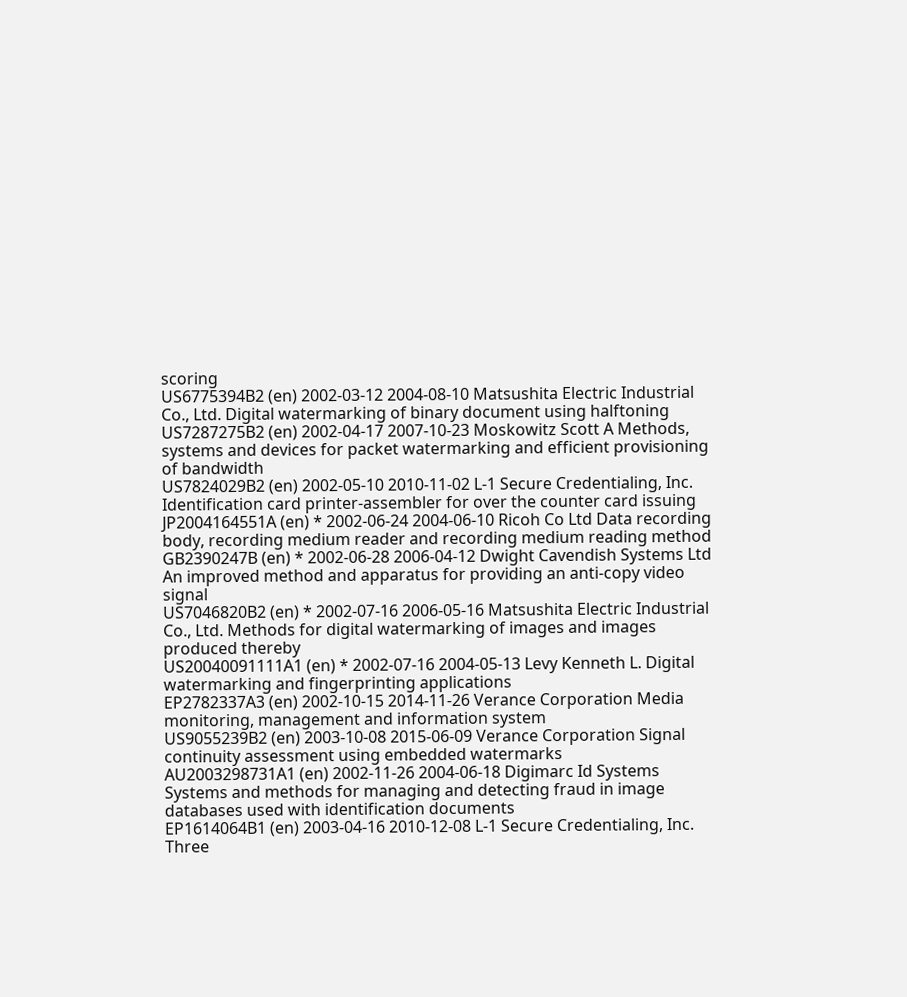scoring
US6775394B2 (en) 2002-03-12 2004-08-10 Matsushita Electric Industrial Co., Ltd. Digital watermarking of binary document using halftoning
US7287275B2 (en) 2002-04-17 2007-10-23 Moskowitz Scott A Methods, systems and devices for packet watermarking and efficient provisioning of bandwidth
US7824029B2 (en) 2002-05-10 2010-11-02 L-1 Secure Credentialing, Inc. Identification card printer-assembler for over the counter card issuing
JP2004164551A (en) * 2002-06-24 2004-06-10 Ricoh Co Ltd Data recording body, recording medium reader and recording medium reading method
GB2390247B (en) * 2002-06-28 2006-04-12 Dwight Cavendish Systems Ltd An improved method and apparatus for providing an anti-copy video signal
US7046820B2 (en) * 2002-07-16 2006-05-16 Matsushita Electric Industrial Co., Ltd. Methods for digital watermarking of images and images produced thereby
US20040091111A1 (en) * 2002-07-16 2004-05-13 Levy Kenneth L. Digital watermarking and fingerprinting applications
EP2782337A3 (en) 2002-10-15 2014-11-26 Verance Corporation Media monitoring, management and information system
US9055239B2 (en) 2003-10-08 2015-06-09 Verance Corporation Signal continuity assessment using embedded watermarks
AU2003298731A1 (en) 2002-11-26 2004-06-18 Digimarc Id Systems Systems and methods for managing and detecting fraud in image databases used with identification documents
EP1614064B1 (en) 2003-04-16 2010-12-08 L-1 Secure Credentialing, Inc. Three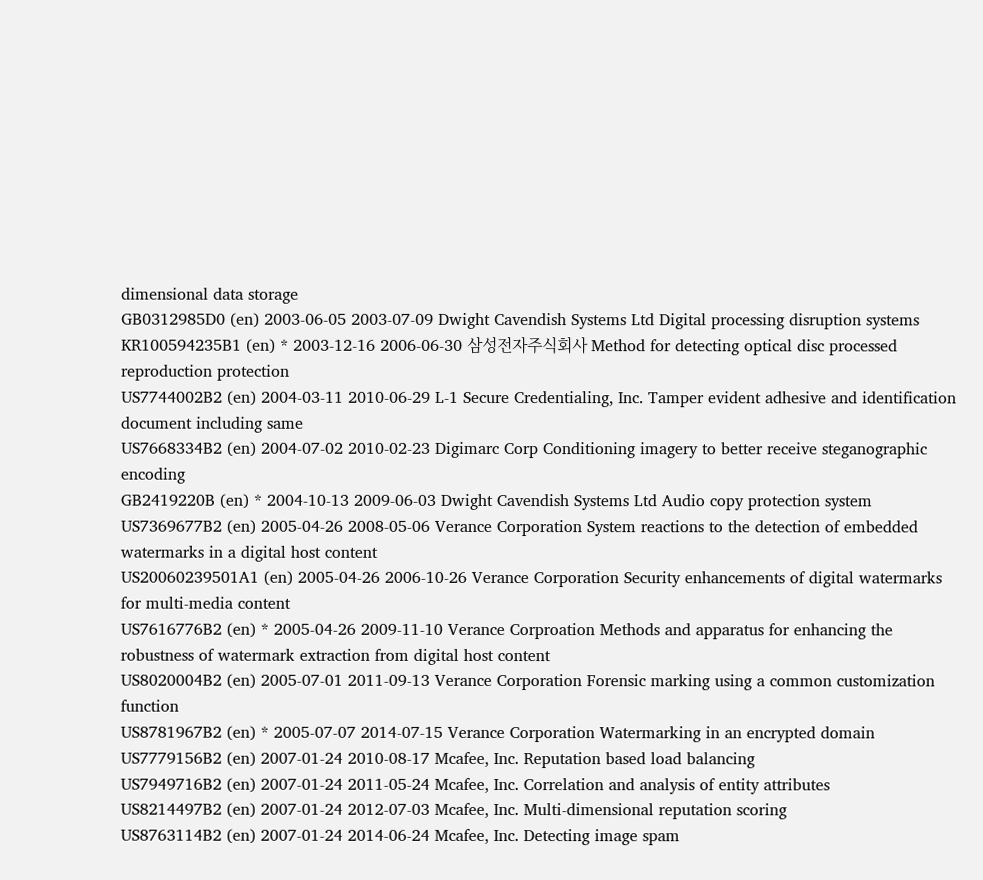dimensional data storage
GB0312985D0 (en) 2003-06-05 2003-07-09 Dwight Cavendish Systems Ltd Digital processing disruption systems
KR100594235B1 (en) * 2003-12-16 2006-06-30 삼성전자주식회사 Method for detecting optical disc processed reproduction protection
US7744002B2 (en) 2004-03-11 2010-06-29 L-1 Secure Credentialing, Inc. Tamper evident adhesive and identification document including same
US7668334B2 (en) 2004-07-02 2010-02-23 Digimarc Corp Conditioning imagery to better receive steganographic encoding
GB2419220B (en) * 2004-10-13 2009-06-03 Dwight Cavendish Systems Ltd Audio copy protection system
US7369677B2 (en) 2005-04-26 2008-05-06 Verance Corporation System reactions to the detection of embedded watermarks in a digital host content
US20060239501A1 (en) 2005-04-26 2006-10-26 Verance Corporation Security enhancements of digital watermarks for multi-media content
US7616776B2 (en) * 2005-04-26 2009-11-10 Verance Corproation Methods and apparatus for enhancing the robustness of watermark extraction from digital host content
US8020004B2 (en) 2005-07-01 2011-09-13 Verance Corporation Forensic marking using a common customization function
US8781967B2 (en) * 2005-07-07 2014-07-15 Verance Corporation Watermarking in an encrypted domain
US7779156B2 (en) 2007-01-24 2010-08-17 Mcafee, Inc. Reputation based load balancing
US7949716B2 (en) 2007-01-24 2011-05-24 Mcafee, Inc. Correlation and analysis of entity attributes
US8214497B2 (en) 2007-01-24 2012-07-03 Mcafee, Inc. Multi-dimensional reputation scoring
US8763114B2 (en) 2007-01-24 2014-06-24 Mcafee, Inc. Detecting image spam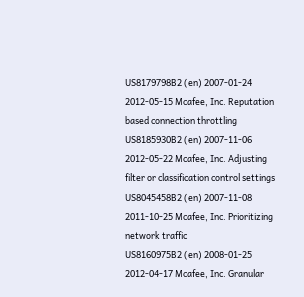US8179798B2 (en) 2007-01-24 2012-05-15 Mcafee, Inc. Reputation based connection throttling
US8185930B2 (en) 2007-11-06 2012-05-22 Mcafee, Inc. Adjusting filter or classification control settings
US8045458B2 (en) 2007-11-08 2011-10-25 Mcafee, Inc. Prioritizing network traffic
US8160975B2 (en) 2008-01-25 2012-04-17 Mcafee, Inc. Granular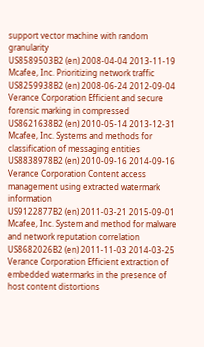support vector machine with random granularity
US8589503B2 (en) 2008-04-04 2013-11-19 Mcafee, Inc. Prioritizing network traffic
US8259938B2 (en) 2008-06-24 2012-09-04 Verance Corporation Efficient and secure forensic marking in compressed
US8621638B2 (en) 2010-05-14 2013-12-31 Mcafee, Inc. Systems and methods for classification of messaging entities
US8838978B2 (en) 2010-09-16 2014-09-16 Verance Corporation Content access management using extracted watermark information
US9122877B2 (en) 2011-03-21 2015-09-01 Mcafee, Inc. System and method for malware and network reputation correlation
US8682026B2 (en) 2011-11-03 2014-03-25 Verance Corporation Efficient extraction of embedded watermarks in the presence of host content distortions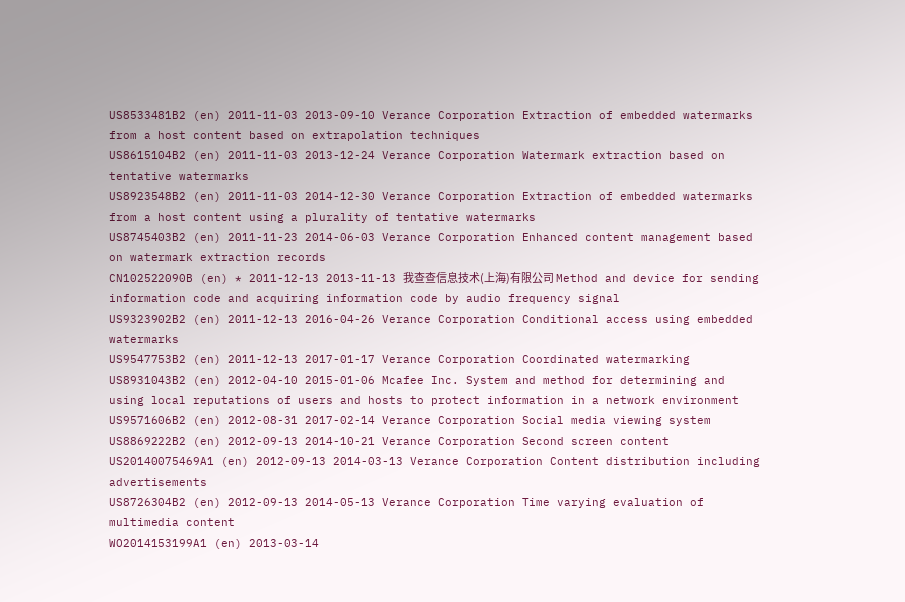US8533481B2 (en) 2011-11-03 2013-09-10 Verance Corporation Extraction of embedded watermarks from a host content based on extrapolation techniques
US8615104B2 (en) 2011-11-03 2013-12-24 Verance Corporation Watermark extraction based on tentative watermarks
US8923548B2 (en) 2011-11-03 2014-12-30 Verance Corporation Extraction of embedded watermarks from a host content using a plurality of tentative watermarks
US8745403B2 (en) 2011-11-23 2014-06-03 Verance Corporation Enhanced content management based on watermark extraction records
CN102522090B (en) * 2011-12-13 2013-11-13 我查查信息技术(上海)有限公司 Method and device for sending information code and acquiring information code by audio frequency signal
US9323902B2 (en) 2011-12-13 2016-04-26 Verance Corporation Conditional access using embedded watermarks
US9547753B2 (en) 2011-12-13 2017-01-17 Verance Corporation Coordinated watermarking
US8931043B2 (en) 2012-04-10 2015-01-06 Mcafee Inc. System and method for determining and using local reputations of users and hosts to protect information in a network environment
US9571606B2 (en) 2012-08-31 2017-02-14 Verance Corporation Social media viewing system
US8869222B2 (en) 2012-09-13 2014-10-21 Verance Corporation Second screen content
US20140075469A1 (en) 2012-09-13 2014-03-13 Verance Corporation Content distribution including advertisements
US8726304B2 (en) 2012-09-13 2014-05-13 Verance Corporation Time varying evaluation of multimedia content
WO2014153199A1 (en) 2013-03-14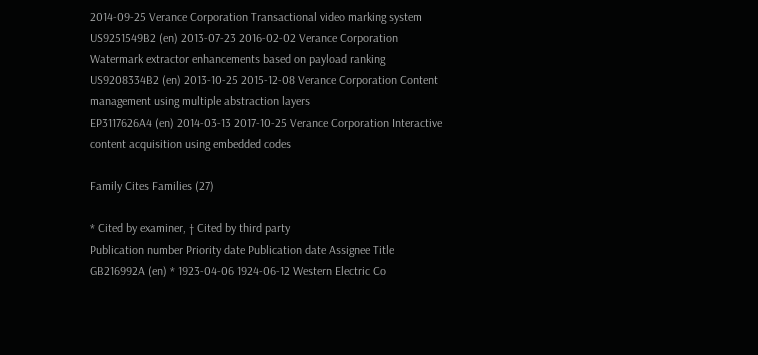2014-09-25 Verance Corporation Transactional video marking system
US9251549B2 (en) 2013-07-23 2016-02-02 Verance Corporation Watermark extractor enhancements based on payload ranking
US9208334B2 (en) 2013-10-25 2015-12-08 Verance Corporation Content management using multiple abstraction layers
EP3117626A4 (en) 2014-03-13 2017-10-25 Verance Corporation Interactive content acquisition using embedded codes

Family Cites Families (27)

* Cited by examiner, † Cited by third party
Publication number Priority date Publication date Assignee Title
GB216992A (en) * 1923-04-06 1924-06-12 Western Electric Co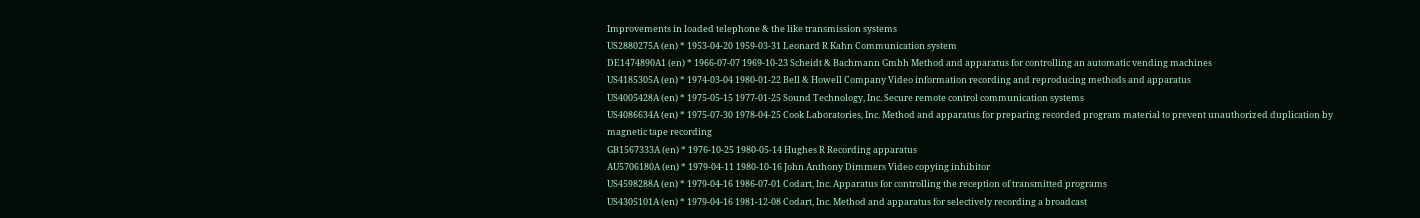Improvements in loaded telephone & the like transmission systems
US2880275A (en) * 1953-04-20 1959-03-31 Leonard R Kahn Communication system
DE1474890A1 (en) * 1966-07-07 1969-10-23 Scheidt & Bachmann Gmbh Method and apparatus for controlling an automatic vending machines
US4185305A (en) * 1974-03-04 1980-01-22 Bell & Howell Company Video information recording and reproducing methods and apparatus
US4005428A (en) * 1975-05-15 1977-01-25 Sound Technology, Inc. Secure remote control communication systems
US4086634A (en) * 1975-07-30 1978-04-25 Cook Laboratories, Inc. Method and apparatus for preparing recorded program material to prevent unauthorized duplication by magnetic tape recording
GB1567333A (en) * 1976-10-25 1980-05-14 Hughes R Recording apparatus
AU5706180A (en) * 1979-04-11 1980-10-16 John Anthony Dimmers Video copying inhibitor
US4598288A (en) * 1979-04-16 1986-07-01 Codart, Inc. Apparatus for controlling the reception of transmitted programs
US4305101A (en) * 1979-04-16 1981-12-08 Codart, Inc. Method and apparatus for selectively recording a broadcast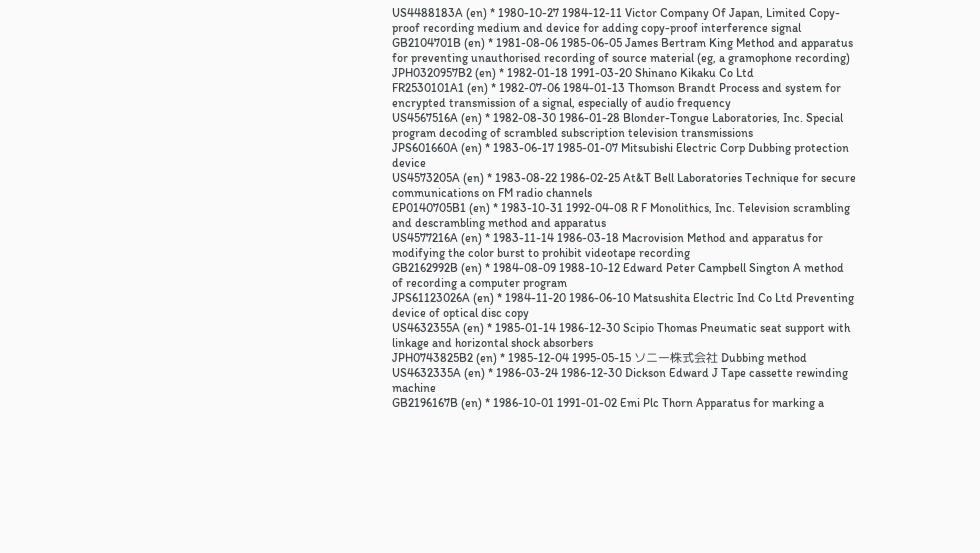US4488183A (en) * 1980-10-27 1984-12-11 Victor Company Of Japan, Limited Copy-proof recording medium and device for adding copy-proof interference signal
GB2104701B (en) * 1981-08-06 1985-06-05 James Bertram King Method and apparatus for preventing unauthorised recording of source material (eg, a gramophone recording)
JPH0320957B2 (en) * 1982-01-18 1991-03-20 Shinano Kikaku Co Ltd
FR2530101A1 (en) * 1982-07-06 1984-01-13 Thomson Brandt Process and system for encrypted transmission of a signal, especially of audio frequency
US4567516A (en) * 1982-08-30 1986-01-28 Blonder-Tongue Laboratories, Inc. Special program decoding of scrambled subscription television transmissions
JPS601660A (en) * 1983-06-17 1985-01-07 Mitsubishi Electric Corp Dubbing protection device
US4573205A (en) * 1983-08-22 1986-02-25 At&T Bell Laboratories Technique for secure communications on FM radio channels
EP0140705B1 (en) * 1983-10-31 1992-04-08 R F Monolithics, Inc. Television scrambling and descrambling method and apparatus
US4577216A (en) * 1983-11-14 1986-03-18 Macrovision Method and apparatus for modifying the color burst to prohibit videotape recording
GB2162992B (en) * 1984-08-09 1988-10-12 Edward Peter Campbell Sington A method of recording a computer program
JPS61123026A (en) * 1984-11-20 1986-06-10 Matsushita Electric Ind Co Ltd Preventing device of optical disc copy
US4632355A (en) * 1985-01-14 1986-12-30 Scipio Thomas Pneumatic seat support with linkage and horizontal shock absorbers
JPH0743825B2 (en) * 1985-12-04 1995-05-15 ソニー株式会社 Dubbing method
US4632335A (en) * 1986-03-24 1986-12-30 Dickson Edward J Tape cassette rewinding machine
GB2196167B (en) * 1986-10-01 1991-01-02 Emi Plc Thorn Apparatus for marking a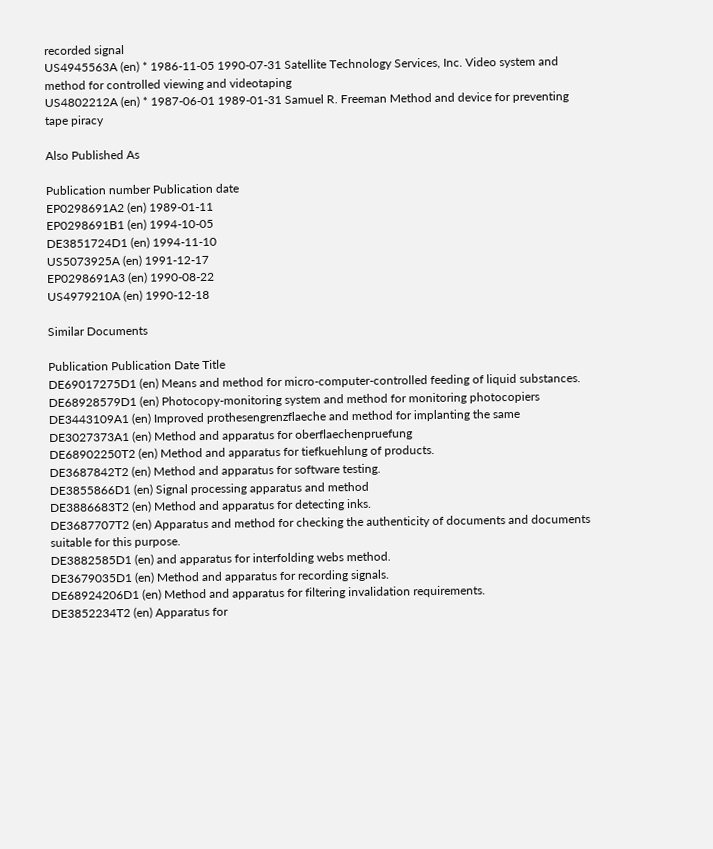recorded signal
US4945563A (en) * 1986-11-05 1990-07-31 Satellite Technology Services, Inc. Video system and method for controlled viewing and videotaping
US4802212A (en) * 1987-06-01 1989-01-31 Samuel R. Freeman Method and device for preventing tape piracy

Also Published As

Publication number Publication date
EP0298691A2 (en) 1989-01-11
EP0298691B1 (en) 1994-10-05
DE3851724D1 (en) 1994-11-10
US5073925A (en) 1991-12-17
EP0298691A3 (en) 1990-08-22
US4979210A (en) 1990-12-18

Similar Documents

Publication Publication Date Title
DE69017275D1 (en) Means and method for micro-computer-controlled feeding of liquid substances.
DE68928579D1 (en) Photocopy-monitoring system and method for monitoring photocopiers
DE3443109A1 (en) Improved prothesengrenzflaeche and method for implanting the same
DE3027373A1 (en) Method and apparatus for oberflaechenpruefung
DE68902250T2 (en) Method and apparatus for tiefkuehlung of products.
DE3687842T2 (en) Method and apparatus for software testing.
DE3855866D1 (en) Signal processing apparatus and method
DE3886683T2 (en) Method and apparatus for detecting inks.
DE3687707T2 (en) Apparatus and method for checking the authenticity of documents and documents suitable for this purpose.
DE3882585D1 (en) and apparatus for interfolding webs method.
DE3679035D1 (en) Method and apparatus for recording signals.
DE68924206D1 (en) Method and apparatus for filtering invalidation requirements.
DE3852234T2 (en) Apparatus for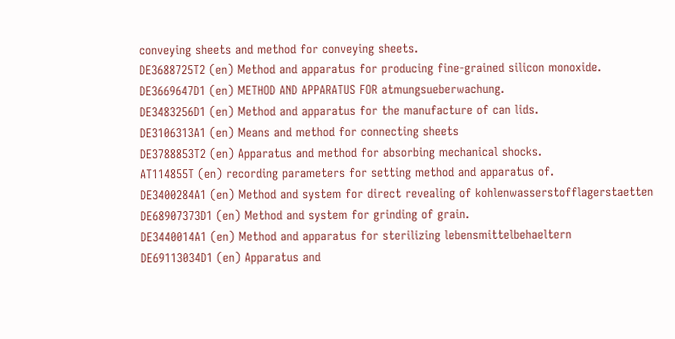conveying sheets and method for conveying sheets.
DE3688725T2 (en) Method and apparatus for producing fine-grained silicon monoxide.
DE3669647D1 (en) METHOD AND APPARATUS FOR atmungsueberwachung.
DE3483256D1 (en) Method and apparatus for the manufacture of can lids.
DE3106313A1 (en) Means and method for connecting sheets
DE3788853T2 (en) Apparatus and method for absorbing mechanical shocks.
AT114855T (en) recording parameters for setting method and apparatus of.
DE3400284A1 (en) Method and system for direct revealing of kohlenwasserstofflagerstaetten
DE68907373D1 (en) Method and system for grinding of grain.
DE3440014A1 (en) Method and apparatus for sterilizing lebensmittelbehaeltern
DE69113034D1 (en) Apparatus and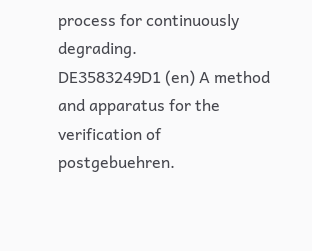process for continuously degrading.
DE3583249D1 (en) A method and apparatus for the verification of postgebuehren.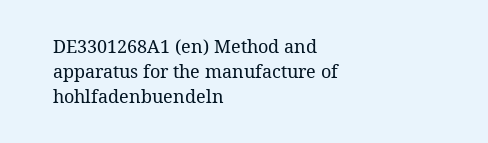DE3301268A1 (en) Method and apparatus for the manufacture of hohlfadenbuendeln